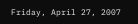Friday, April 27, 2007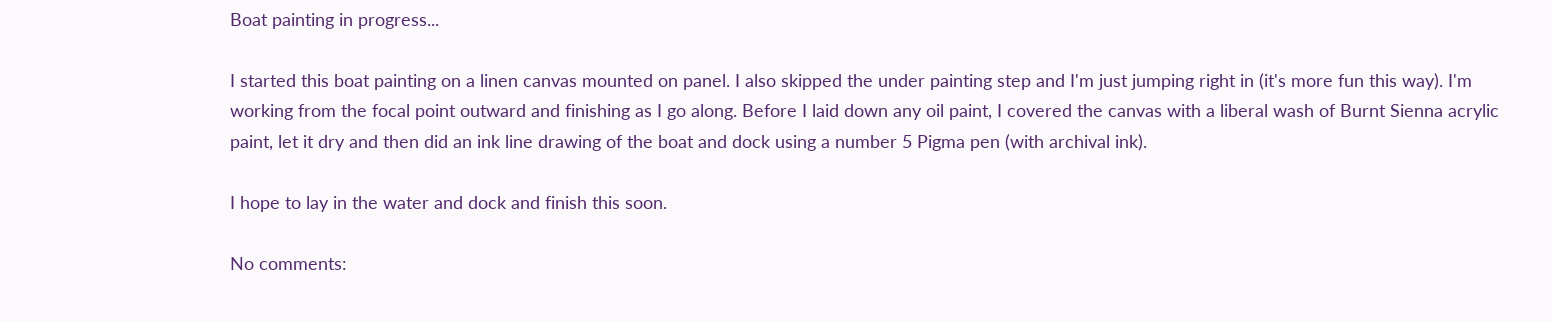Boat painting in progress...

I started this boat painting on a linen canvas mounted on panel. I also skipped the under painting step and I'm just jumping right in (it's more fun this way). I'm working from the focal point outward and finishing as I go along. Before I laid down any oil paint, I covered the canvas with a liberal wash of Burnt Sienna acrylic paint, let it dry and then did an ink line drawing of the boat and dock using a number 5 Pigma pen (with archival ink).

I hope to lay in the water and dock and finish this soon.

No comments: